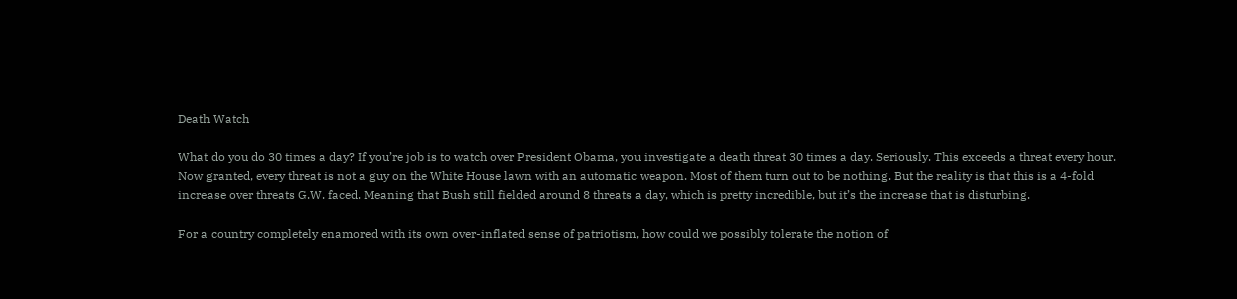Death Watch

What do you do 30 times a day? If you’re job is to watch over President Obama, you investigate a death threat 30 times a day. Seriously. This exceeds a threat every hour. Now granted, every threat is not a guy on the White House lawn with an automatic weapon. Most of them turn out to be nothing. But the reality is that this is a 4-fold increase over threats G.W. faced. Meaning that Bush still fielded around 8 threats a day, which is pretty incredible, but it’s the increase that is disturbing.

For a country completely enamored with its own over-inflated sense of patriotism, how could we possibly tolerate the notion of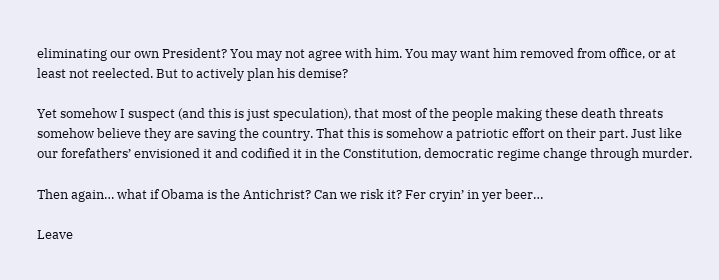eliminating our own President? You may not agree with him. You may want him removed from office, or at least not reelected. But to actively plan his demise?

Yet somehow I suspect (and this is just speculation), that most of the people making these death threats somehow believe they are saving the country. That this is somehow a patriotic effort on their part. Just like our forefathers’ envisioned it and codified it in the Constitution, democratic regime change through murder.

Then again… what if Obama is the Antichrist? Can we risk it? Fer cryin’ in yer beer…

Leave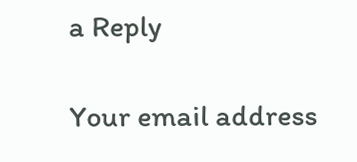a Reply

Your email address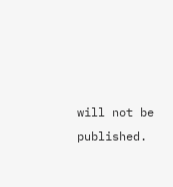will not be published.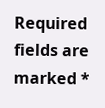Required fields are marked *